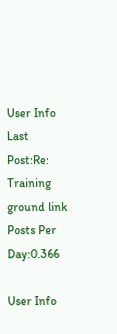User Info
Last Post:Re: Training ground link
Posts Per Day:0.366

User Info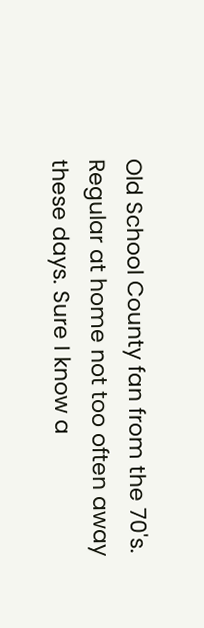Old School County fan from the 70's. Regular at home not too often away these days. Sure I know a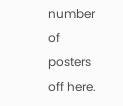number of posters off here.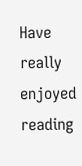Have really enjoyed reading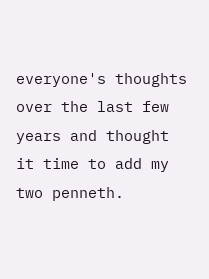everyone's thoughts over the last few years and thought it time to add my two penneth.